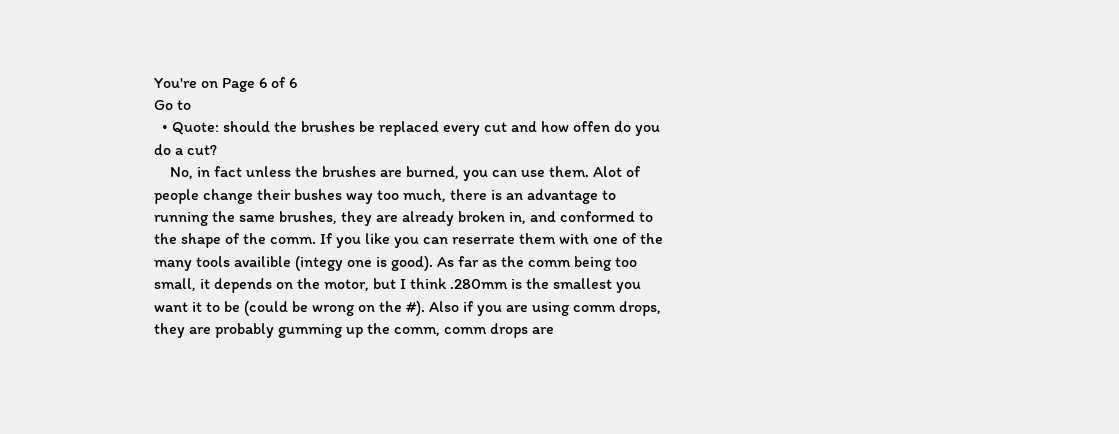You're on Page 6 of 6
Go to
  • Quote: should the brushes be replaced every cut and how offen do you do a cut?
    No, in fact unless the brushes are burned, you can use them. Alot of people change their bushes way too much, there is an advantage to running the same brushes, they are already broken in, and conformed to the shape of the comm. If you like you can reserrate them with one of the many tools availible (integy one is good). As far as the comm being too small, it depends on the motor, but I think .280mm is the smallest you want it to be (could be wrong on the #). Also if you are using comm drops, they are probably gumming up the comm, comm drops are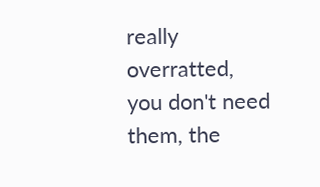really overratted, you don't need them, the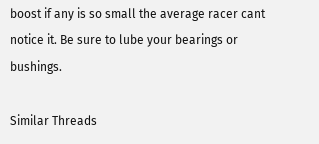boost if any is so small the average racer cant notice it. Be sure to lube your bearings or bushings.

Similar Threads